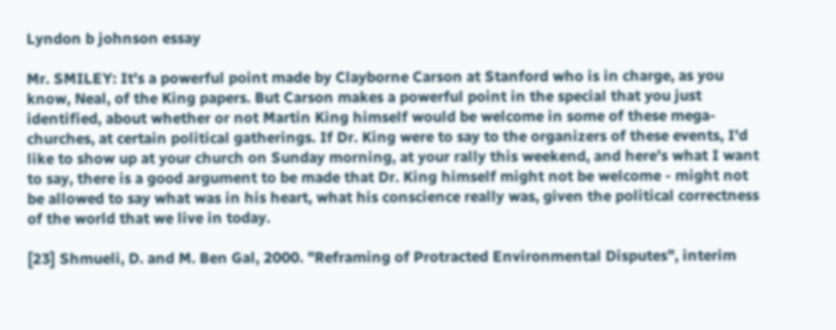Lyndon b johnson essay

Mr. SMILEY: It's a powerful point made by Clayborne Carson at Stanford who is in charge, as you know, Neal, of the King papers. But Carson makes a powerful point in the special that you just identified, about whether or not Martin King himself would be welcome in some of these mega-churches, at certain political gatherings. If Dr. King were to say to the organizers of these events, I'd like to show up at your church on Sunday morning, at your rally this weekend, and here's what I want to say, there is a good argument to be made that Dr. King himself might not be welcome - might not be allowed to say what was in his heart, what his conscience really was, given the political correctness of the world that we live in today.

[23] Shmueli, D. and M. Ben Gal, 2000. "Reframing of Protracted Environmental Disputes", interim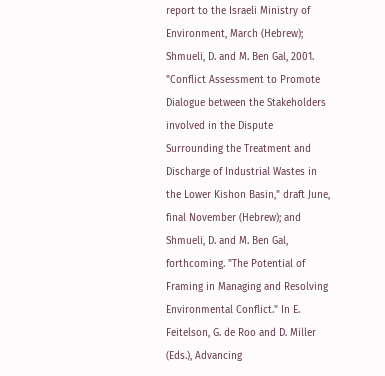report to the Israeli Ministry of Environment, March (Hebrew); Shmueli, D. and M. Ben Gal, 2001. "Conflict Assessment to Promote Dialogue between the Stakeholders involved in the Dispute Surrounding the Treatment and Discharge of Industrial Wastes in the Lower Kishon Basin," draft June, final November (Hebrew); and Shmueli, D. and M. Ben Gal, forthcoming. "The Potential of Framing in Managing and Resolving Environmental Conflict." In E. Feitelson, G. de Roo and D. Miller (Eds.), Advancing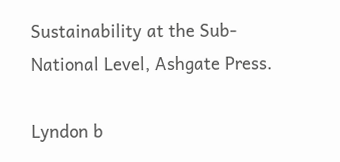Sustainability at the Sub-National Level, Ashgate Press.

Lyndon b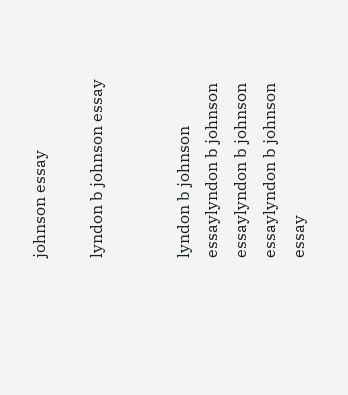johnson essay

lyndon b johnson essay


lyndon b johnson essaylyndon b johnson essaylyndon b johnson essaylyndon b johnson essay